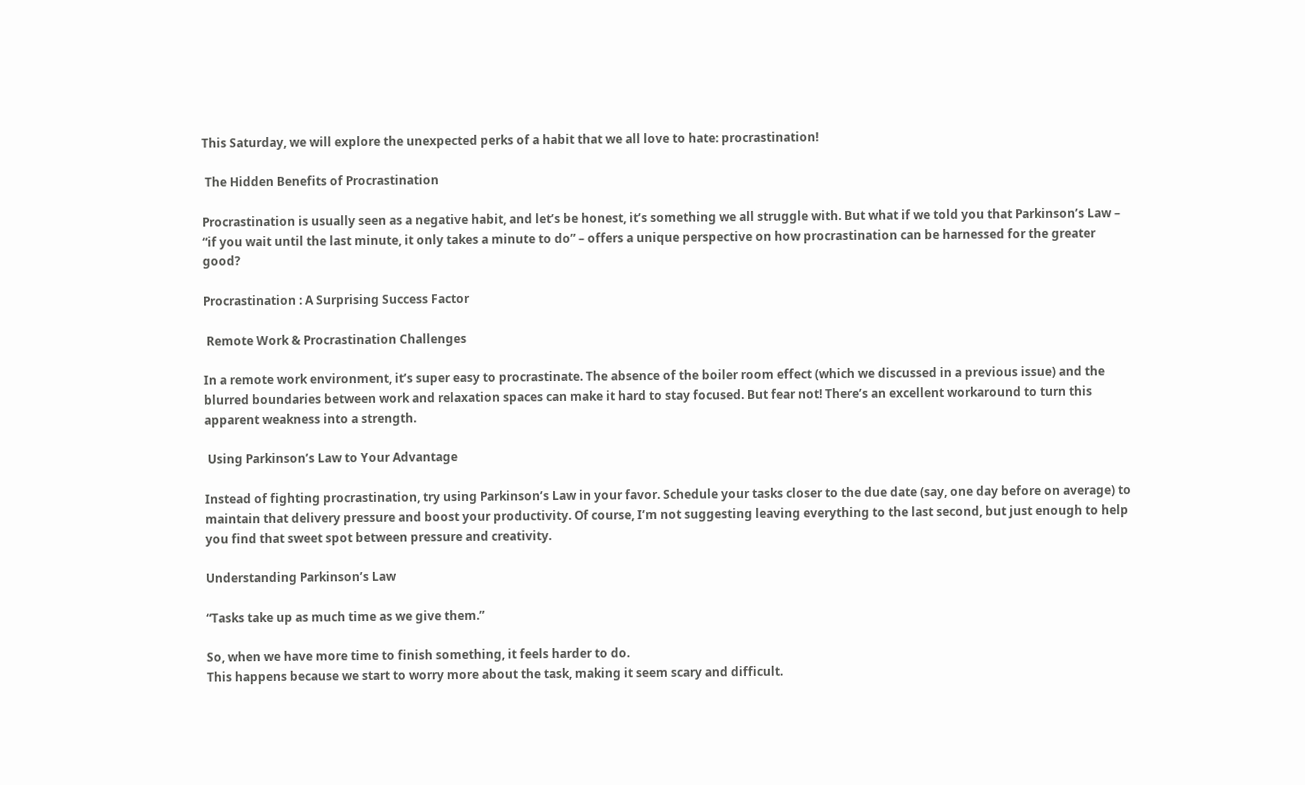This Saturday, we will explore the unexpected perks of a habit that we all love to hate: procrastination!

 The Hidden Benefits of Procrastination

Procrastination is usually seen as a negative habit, and let’s be honest, it’s something we all struggle with. But what if we told you that Parkinson’s Law – “if you wait until the last minute, it only takes a minute to do” – offers a unique perspective on how procrastination can be harnessed for the greater good?

Procrastination : A Surprising Success Factor

 Remote Work & Procrastination Challenges

In a remote work environment, it’s super easy to procrastinate. The absence of the boiler room effect (which we discussed in a previous issue) and the blurred boundaries between work and relaxation spaces can make it hard to stay focused. But fear not! There’s an excellent workaround to turn this apparent weakness into a strength.

 Using Parkinson’s Law to Your Advantage

Instead of fighting procrastination, try using Parkinson’s Law in your favor. Schedule your tasks closer to the due date (say, one day before on average) to maintain that delivery pressure and boost your productivity. Of course, I’m not suggesting leaving everything to the last second, but just enough to help you find that sweet spot between pressure and creativity.

Understanding Parkinson’s Law

“Tasks take up as much time as we give them.”

So, when we have more time to finish something, it feels harder to do.
This happens because we start to worry more about the task, making it seem scary and difficult.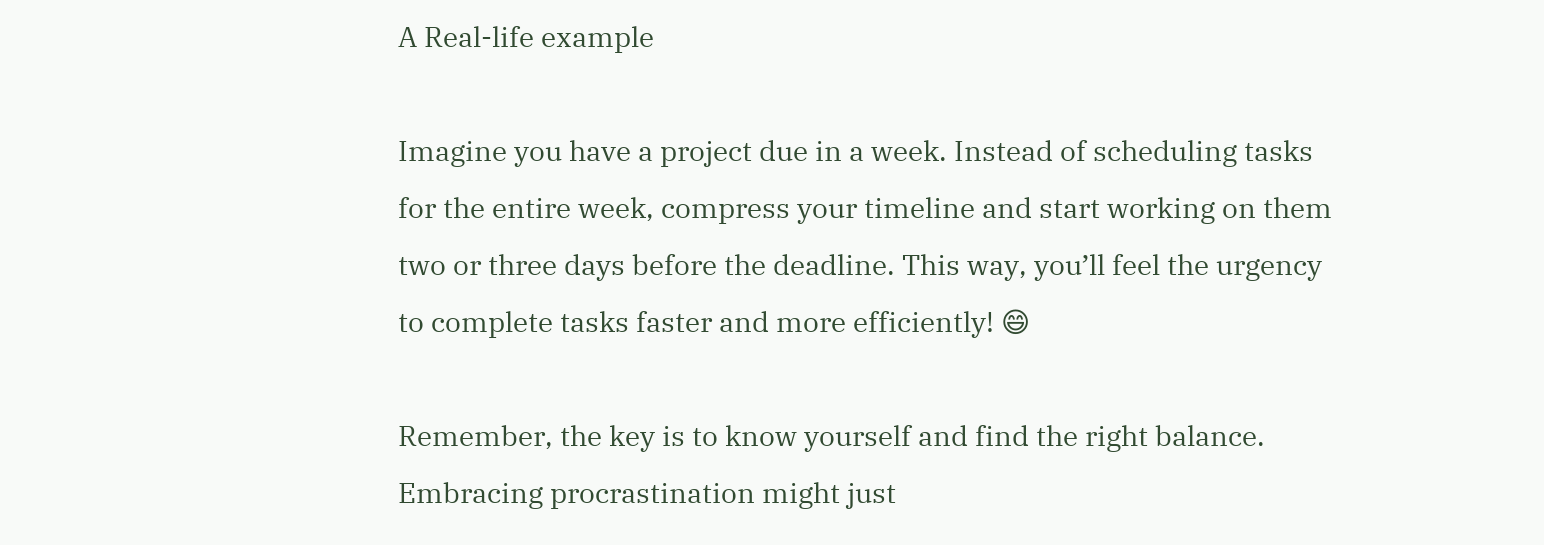A Real-life example

Imagine you have a project due in a week. Instead of scheduling tasks for the entire week, compress your timeline and start working on them two or three days before the deadline. This way, you’ll feel the urgency to complete tasks faster and more efficiently! 😄

Remember, the key is to know yourself and find the right balance. Embracing procrastination might just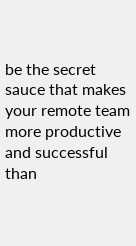be the secret sauce that makes your remote team more productive and successful than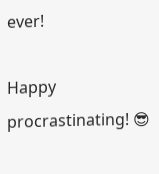ever!

Happy procrastinating! 😎